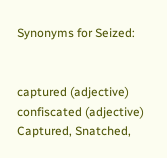Synonyms for Seized:


captured (adjective)
confiscated (adjective)
Captured, Snatched,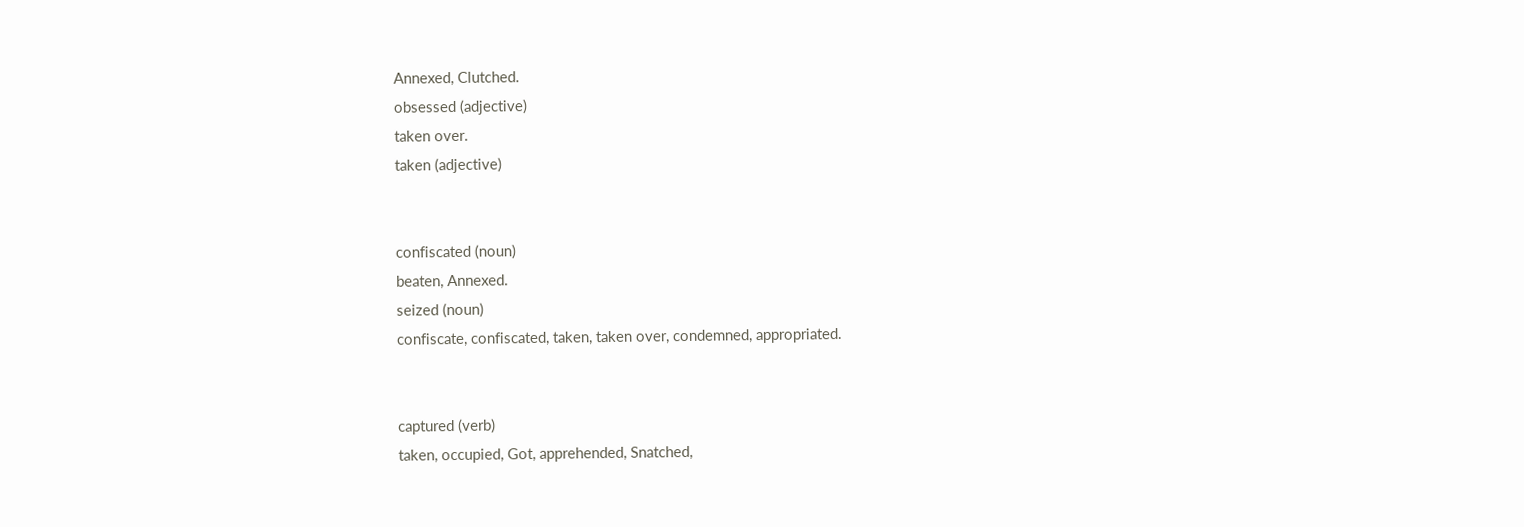Annexed, Clutched.
obsessed (adjective)
taken over.
taken (adjective)


confiscated (noun)
beaten, Annexed.
seized (noun)
confiscate, confiscated, taken, taken over, condemned, appropriated.


captured (verb)
taken, occupied, Got, apprehended, Snatched,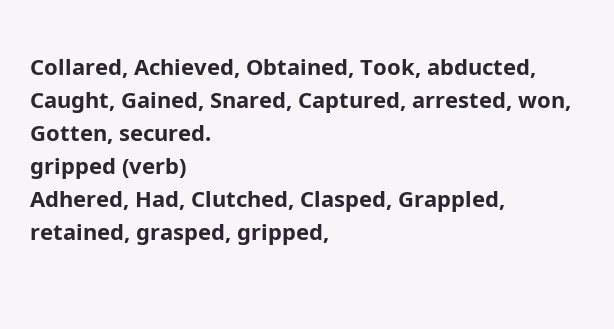Collared, Achieved, Obtained, Took, abducted, Caught, Gained, Snared, Captured, arrested, won, Gotten, secured.
gripped (verb)
Adhered, Had, Clutched, Clasped, Grappled, retained, grasped, gripped,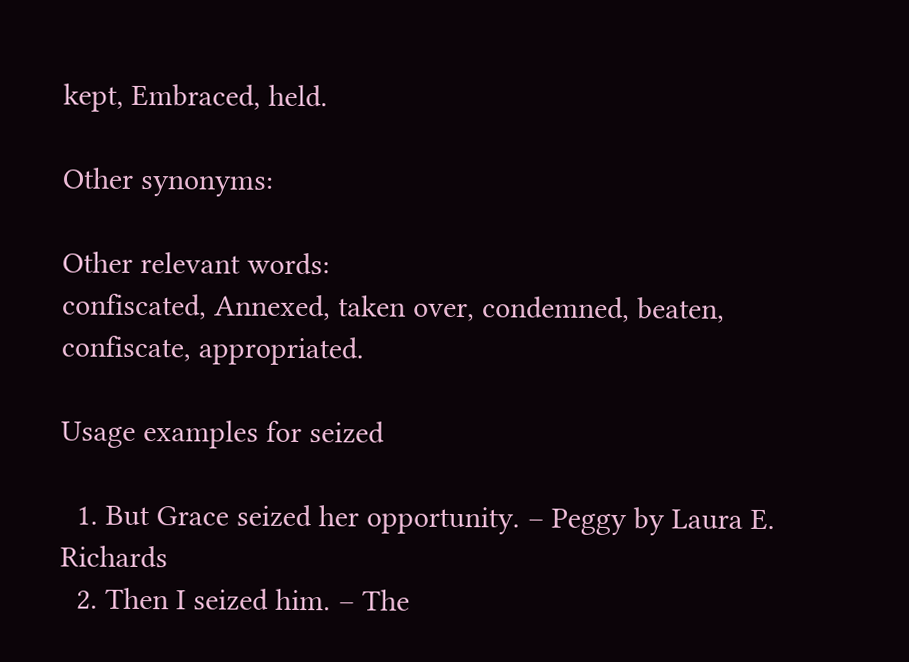kept, Embraced, held.

Other synonyms:

Other relevant words:
confiscated, Annexed, taken over, condemned, beaten, confiscate, appropriated.

Usage examples for seized

  1. But Grace seized her opportunity. – Peggy by Laura E. Richards
  2. Then I seized him. – The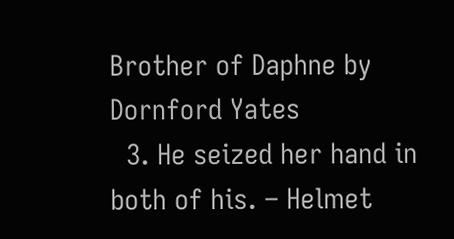Brother of Daphne by Dornford Yates
  3. He seized her hand in both of his. – Helmet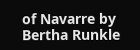of Navarre by Bertha Runkle